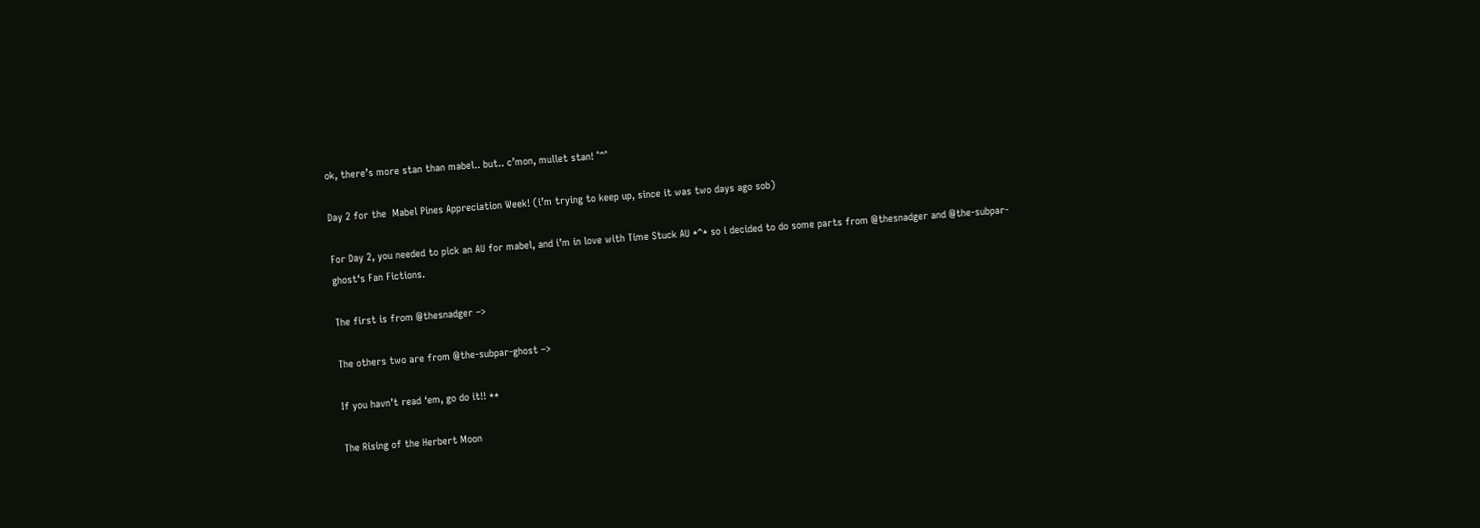ok, there’s more stan than mabel.. but.. c’mon, mullet stan! °^°

Day 2 for the  Mabel Pines Appreciation Week! (i’m trying to keep up, since it was two days ago sob)

For Day 2, you needed to pick an AU for mabel, and i’m in love with Time Stuck AU *^* so i decided to do some parts from @thesnadger and @the-subpar-ghost‘s Fan Fictions.

The first is from @thesnadger –>

The others two are from @the-subpar-ghost –>

If you havn’t read ‘em, go do it!! **

The Rising of the Herbert Moon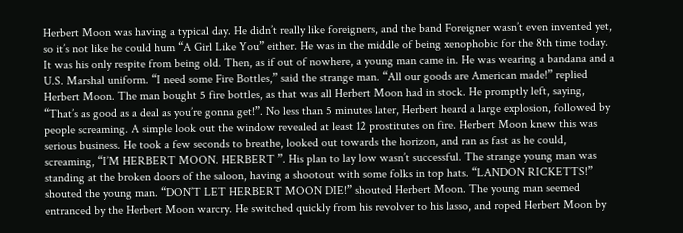Herbert Moon was having a typical day. He didn’t really like foreigners, and the band Foreigner wasn’t even invented yet, so it’s not like he could hum “A Girl Like You” either. He was in the middle of being xenophobic for the 8th time today. It was his only respite from being old. Then, as if out of nowhere, a young man came in. He was wearing a bandana and a U.S. Marshal uniform. “I need some Fire Bottles,” said the strange man. “All our goods are American made!” replied Herbert Moon. The man bought 5 fire bottles, as that was all Herbert Moon had in stock. He promptly left, saying, “That’s as good as a deal as you’re gonna get!”. No less than 5 minutes later, Herbert heard a large explosion, followed by people screaming. A simple look out the window revealed at least 12 prostitutes on fire. Herbert Moon knew this was serious business. He took a few seconds to breathe, looked out towards the horizon, and ran as fast as he could, screaming, “I’M HERBERT MOON. HERBERT ”. His plan to lay low wasn’t successful. The strange young man was standing at the broken doors of the saloon, having a shootout with some folks in top hats. “LANDON RICKETTS!” shouted the young man. “DON’T LET HERBERT MOON DIE!” shouted Herbert Moon. The young man seemed entranced by the Herbert Moon warcry. He switched quickly from his revolver to his lasso, and roped Herbert Moon by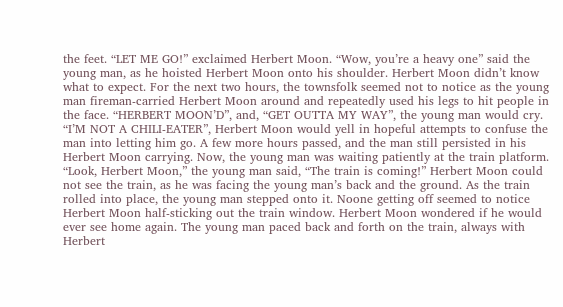the feet. “LET ME GO!” exclaimed Herbert Moon. “Wow, you’re a heavy one” said the young man, as he hoisted Herbert Moon onto his shoulder. Herbert Moon didn’t know what to expect. For the next two hours, the townsfolk seemed not to notice as the young man fireman-carried Herbert Moon around and repeatedly used his legs to hit people in the face. “HERBERT MOON’D”, and, “GET OUTTA MY WAY”, the young man would cry. “I’M NOT A CHILI-EATER”, Herbert Moon would yell in hopeful attempts to confuse the man into letting him go. A few more hours passed, and the man still persisted in his Herbert Moon carrying. Now, the young man was waiting patiently at the train platform. “Look, Herbert Moon,” the young man said, “The train is coming!” Herbert Moon could not see the train, as he was facing the young man’s back and the ground. As the train rolled into place, the young man stepped onto it. Noone getting off seemed to notice Herbert Moon half-sticking out the train window. Herbert Moon wondered if he would ever see home again. The young man paced back and forth on the train, always with Herbert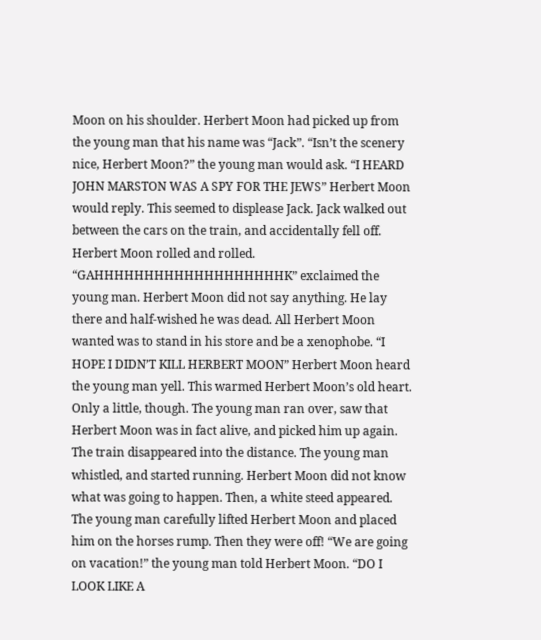Moon on his shoulder. Herbert Moon had picked up from the young man that his name was “Jack”. “Isn’t the scenery nice, Herbert Moon?” the young man would ask. “I HEARD JOHN MARSTON WAS A SPY FOR THE JEWS” Herbert Moon would reply. This seemed to displease Jack. Jack walked out between the cars on the train, and accidentally fell off. Herbert Moon rolled and rolled. “GAHHHHHHHHHHHHHHHHHHHK” exclaimed the young man. Herbert Moon did not say anything. He lay there and half-wished he was dead. All Herbert Moon wanted was to stand in his store and be a xenophobe. “I HOPE I DIDN’T KILL HERBERT MOON” Herbert Moon heard the young man yell. This warmed Herbert Moon’s old heart. Only a little, though. The young man ran over, saw that Herbert Moon was in fact alive, and picked him up again. The train disappeared into the distance. The young man whistled, and started running. Herbert Moon did not know what was going to happen. Then, a white steed appeared. The young man carefully lifted Herbert Moon and placed him on the horses rump. Then they were off! “We are going on vacation!” the young man told Herbert Moon. “DO I LOOK LIKE A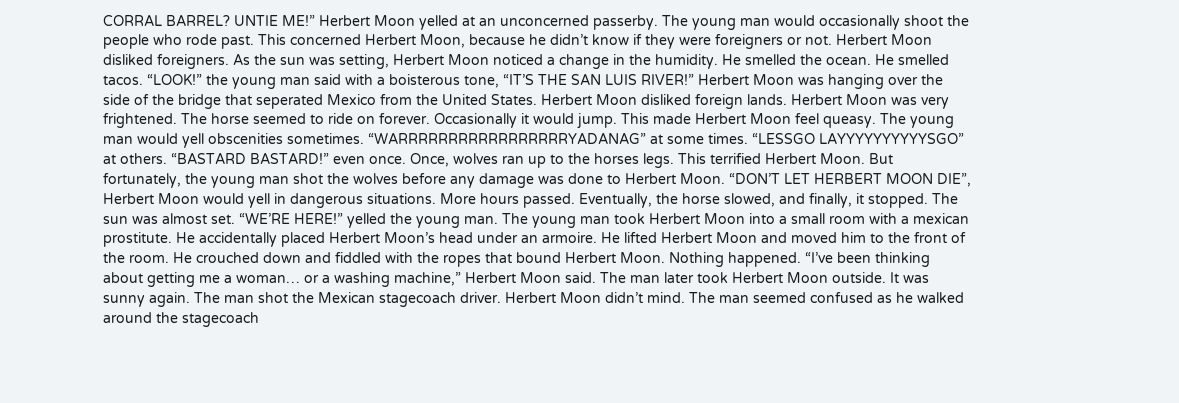CORRAL BARREL? UNTIE ME!” Herbert Moon yelled at an unconcerned passerby. The young man would occasionally shoot the people who rode past. This concerned Herbert Moon, because he didn’t know if they were foreigners or not. Herbert Moon disliked foreigners. As the sun was setting, Herbert Moon noticed a change in the humidity. He smelled the ocean. He smelled tacos. “LOOK!” the young man said with a boisterous tone, “IT’S THE SAN LUIS RIVER!” Herbert Moon was hanging over the side of the bridge that seperated Mexico from the United States. Herbert Moon disliked foreign lands. Herbert Moon was very frightened. The horse seemed to ride on forever. Occasionally it would jump. This made Herbert Moon feel queasy. The young man would yell obscenities sometimes. “WARRRRRRRRRRRRRRRRRYADANAG” at some times. “LESSGO LAYYYYYYYYYYSGO” at others. “BASTARD BASTARD!” even once. Once, wolves ran up to the horses legs. This terrified Herbert Moon. But fortunately, the young man shot the wolves before any damage was done to Herbert Moon. “DON’T LET HERBERT MOON DIE”, Herbert Moon would yell in dangerous situations. More hours passed. Eventually, the horse slowed, and finally, it stopped. The sun was almost set. “WE’RE HERE!” yelled the young man. The young man took Herbert Moon into a small room with a mexican prostitute. He accidentally placed Herbert Moon’s head under an armoire. He lifted Herbert Moon and moved him to the front of the room. He crouched down and fiddled with the ropes that bound Herbert Moon. Nothing happened. “I’ve been thinking about getting me a woman… or a washing machine,” Herbert Moon said. The man later took Herbert Moon outside. It was sunny again. The man shot the Mexican stagecoach driver. Herbert Moon didn’t mind. The man seemed confused as he walked around the stagecoach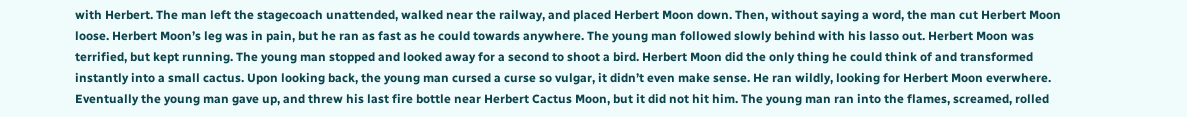with Herbert. The man left the stagecoach unattended, walked near the railway, and placed Herbert Moon down. Then, without saying a word, the man cut Herbert Moon loose. Herbert Moon’s leg was in pain, but he ran as fast as he could towards anywhere. The young man followed slowly behind with his lasso out. Herbert Moon was terrified, but kept running. The young man stopped and looked away for a second to shoot a bird. Herbert Moon did the only thing he could think of and transformed instantly into a small cactus. Upon looking back, the young man cursed a curse so vulgar, it didn’t even make sense. He ran wildly, looking for Herbert Moon everwhere. Eventually the young man gave up, and threw his last fire bottle near Herbert Cactus Moon, but it did not hit him. The young man ran into the flames, screamed, rolled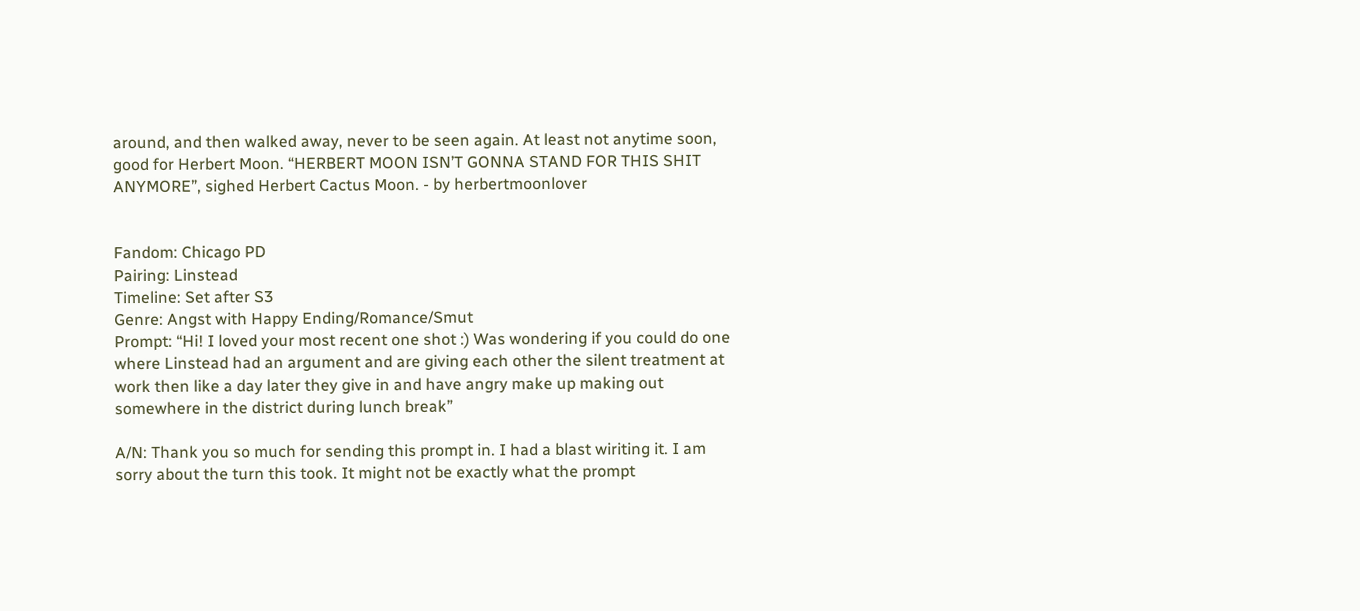around, and then walked away, never to be seen again. At least not anytime soon, good for Herbert Moon. “HERBERT MOON ISN’T GONNA STAND FOR THIS SHIT ANYMORE”, sighed Herbert Cactus Moon. - by herbertmoonlover


Fandom: Chicago PD
Pairing: Linstead
Timeline: Set after S3
Genre: Angst with Happy Ending/Romance/Smut
Prompt: “Hi! I loved your most recent one shot :) Was wondering if you could do one where Linstead had an argument and are giving each other the silent treatment at work then like a day later they give in and have angry make up making out somewhere in the district during lunch break”

A/N: Thank you so much for sending this prompt in. I had a blast wiriting it. I am sorry about the turn this took. It might not be exactly what the prompt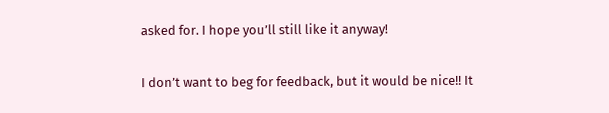asked for. I hope you’ll still like it anyway!

I don’t want to beg for feedback, but it would be nice!! It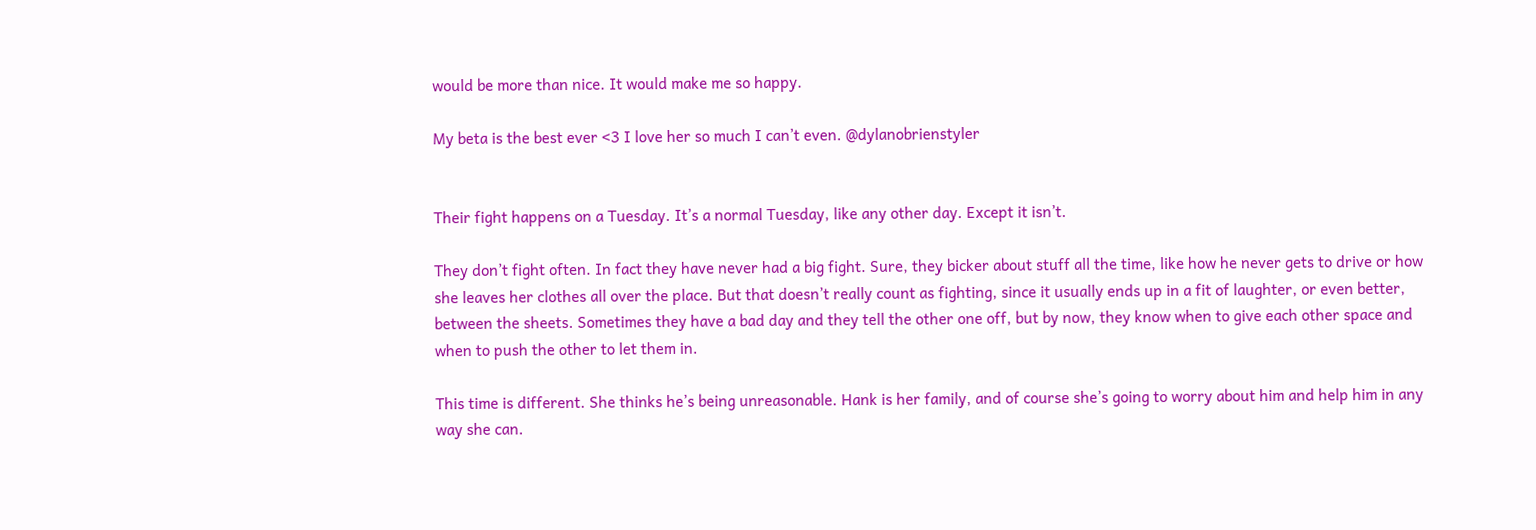would be more than nice. It would make me so happy.

My beta is the best ever <3 I love her so much I can’t even. @dylanobrienstyler


Their fight happens on a Tuesday. It’s a normal Tuesday, like any other day. Except it isn’t.

They don’t fight often. In fact they have never had a big fight. Sure, they bicker about stuff all the time, like how he never gets to drive or how she leaves her clothes all over the place. But that doesn’t really count as fighting, since it usually ends up in a fit of laughter, or even better, between the sheets. Sometimes they have a bad day and they tell the other one off, but by now, they know when to give each other space and when to push the other to let them in.

This time is different. She thinks he’s being unreasonable. Hank is her family, and of course she’s going to worry about him and help him in any way she can.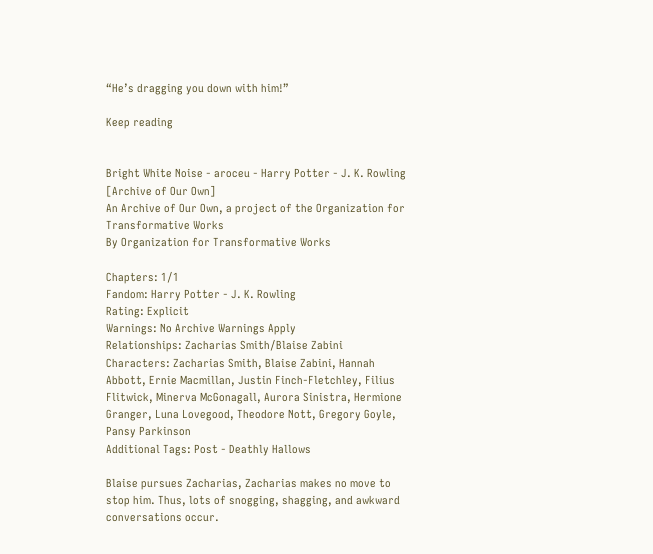“He’s dragging you down with him!”

Keep reading


Bright White Noise - aroceu - Harry Potter - J. K. Rowling [Archive of Our Own]
An Archive of Our Own, a project of the Organization for Transformative Works
By Organization for Transformative Works

Chapters: 1/1
Fandom: Harry Potter - J. K. Rowling
Rating: Explicit
Warnings: No Archive Warnings Apply
Relationships: Zacharias Smith/Blaise Zabini
Characters: Zacharias Smith, Blaise Zabini, Hannah Abbott, Ernie Macmillan, Justin Finch-Fletchley, Filius Flitwick, Minerva McGonagall, Aurora Sinistra, Hermione Granger, Luna Lovegood, Theodore Nott, Gregory Goyle, Pansy Parkinson
Additional Tags: Post - Deathly Hallows

Blaise pursues Zacharias, Zacharias makes no move to stop him. Thus, lots of snogging, shagging, and awkward conversations occur.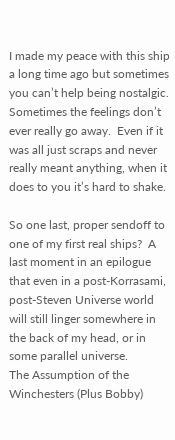I made my peace with this ship a long time ago but sometimes you can’t help being nostalgic.  Sometimes the feelings don’t ever really go away.  Even if it was all just scraps and never really meant anything, when it does to you it’s hard to shake.

So one last, proper sendoff to one of my first real ships?  A last moment in an epilogue that even in a post-Korrasami, post-Steven Universe world will still linger somewhere in the back of my head, or in some parallel universe.
The Assumption of the Winchesters (Plus Bobby)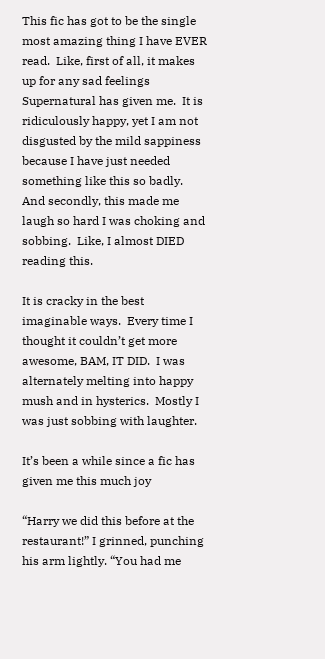This fic has got to be the single most amazing thing I have EVER read.  Like, first of all, it makes up for any sad feelings Supernatural has given me.  It is ridiculously happy, yet I am not disgusted by the mild sappiness because I have just needed something like this so badly.  And secondly, this made me laugh so hard I was choking and sobbing.  Like, I almost DIED reading this.

It is cracky in the best imaginable ways.  Every time I thought it couldn’t get more awesome, BAM, IT DID.  I was alternately melting into happy mush and in hysterics.  Mostly I was just sobbing with laughter.

It’s been a while since a fic has given me this much joy

“Harry we did this before at the restaurant!” I grinned, punching his arm lightly. “You had me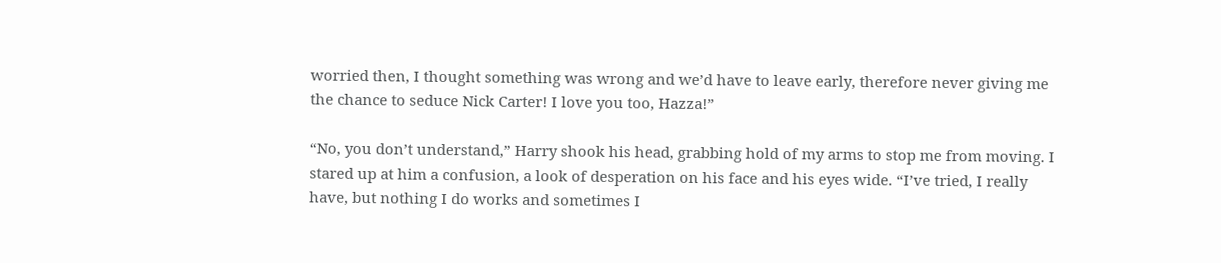worried then, I thought something was wrong and we’d have to leave early, therefore never giving me the chance to seduce Nick Carter! I love you too, Hazza!”

“No, you don’t understand,” Harry shook his head, grabbing hold of my arms to stop me from moving. I stared up at him a confusion, a look of desperation on his face and his eyes wide. “I’ve tried, I really have, but nothing I do works and sometimes I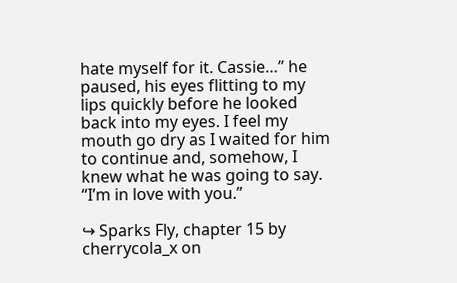hate myself for it. Cassie…” he paused, his eyes flitting to my lips quickly before he looked back into my eyes. I feel my mouth go dry as I waited for him to continue and, somehow, I knew what he was going to say. “I’m in love with you.”

↪ Sparks Fly, chapter 15 by cherrycola_x on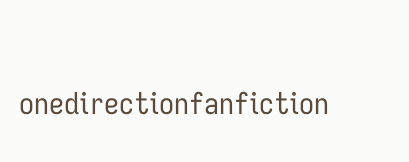onedirectionfanfiction